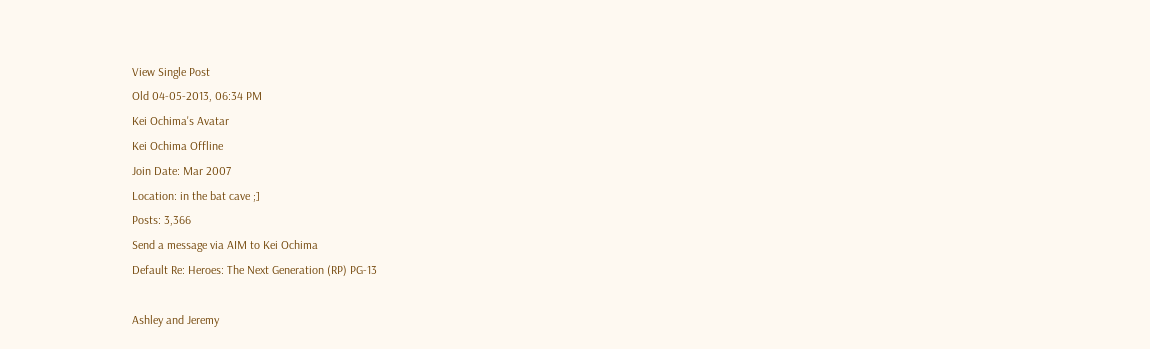View Single Post
Old 04-05-2013, 06:34 PM
Kei Ochima's Avatar
Kei Ochima Offline
Join Date: Mar 2007
Location: in the bat cave ;]
Posts: 3,366
Send a message via AIM to Kei Ochima
Default Re: Heroes: The Next Generation (RP) PG-13

Ashley and Jeremy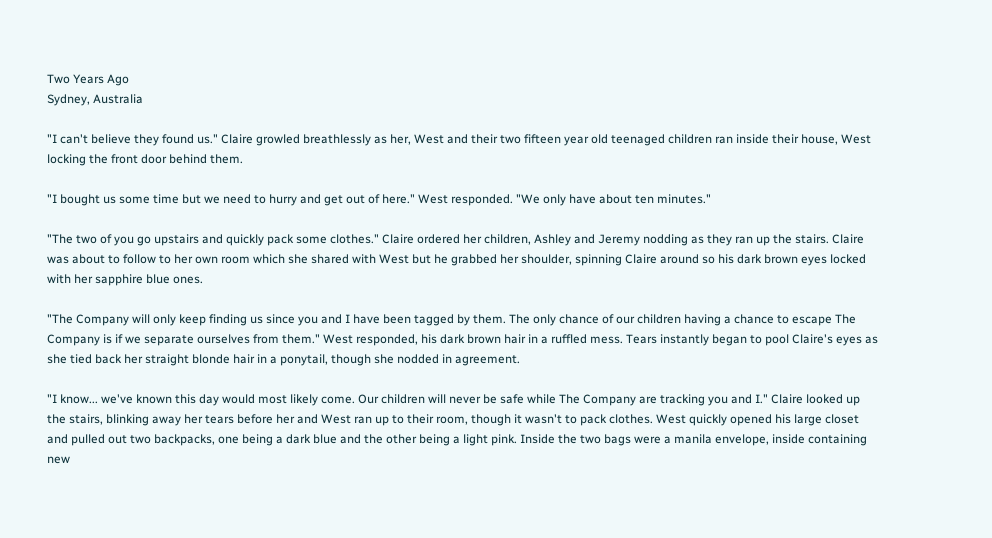Two Years Ago
Sydney, Australia

"I can't believe they found us." Claire growled breathlessly as her, West and their two fifteen year old teenaged children ran inside their house, West locking the front door behind them.

"I bought us some time but we need to hurry and get out of here." West responded. "We only have about ten minutes."

"The two of you go upstairs and quickly pack some clothes." Claire ordered her children, Ashley and Jeremy nodding as they ran up the stairs. Claire was about to follow to her own room which she shared with West but he grabbed her shoulder, spinning Claire around so his dark brown eyes locked with her sapphire blue ones.

"The Company will only keep finding us since you and I have been tagged by them. The only chance of our children having a chance to escape The Company is if we separate ourselves from them." West responded, his dark brown hair in a ruffled mess. Tears instantly began to pool Claire's eyes as she tied back her straight blonde hair in a ponytail, though she nodded in agreement.

"I know... we've known this day would most likely come. Our children will never be safe while The Company are tracking you and I." Claire looked up the stairs, blinking away her tears before her and West ran up to their room, though it wasn't to pack clothes. West quickly opened his large closet and pulled out two backpacks, one being a dark blue and the other being a light pink. Inside the two bags were a manila envelope, inside containing new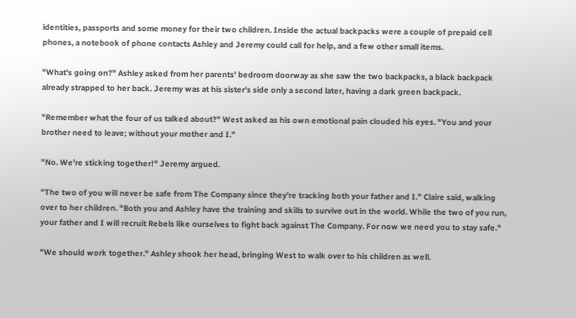identities, passports and some money for their two children. Inside the actual backpacks were a couple of prepaid cell phones, a notebook of phone contacts Ashley and Jeremy could call for help, and a few other small items.

"What's going on?" Ashley asked from her parents' bedroom doorway as she saw the two backpacks, a black backpack already strapped to her back. Jeremy was at his sister's side only a second later, having a dark green backpack.

"Remember what the four of us talked about?" West asked as his own emotional pain clouded his eyes. "You and your brother need to leave; without your mother and I."

"No. We're sticking together!" Jeremy argued.

"The two of you will never be safe from The Company since they're tracking both your father and I." Claire said, walking over to her children. "Both you and Ashley have the training and skills to survive out in the world. While the two of you run, your father and I will recruit Rebels like ourselves to fight back against The Company. For now we need you to stay safe."

"We should work together." Ashley shook her head, bringing West to walk over to his children as well.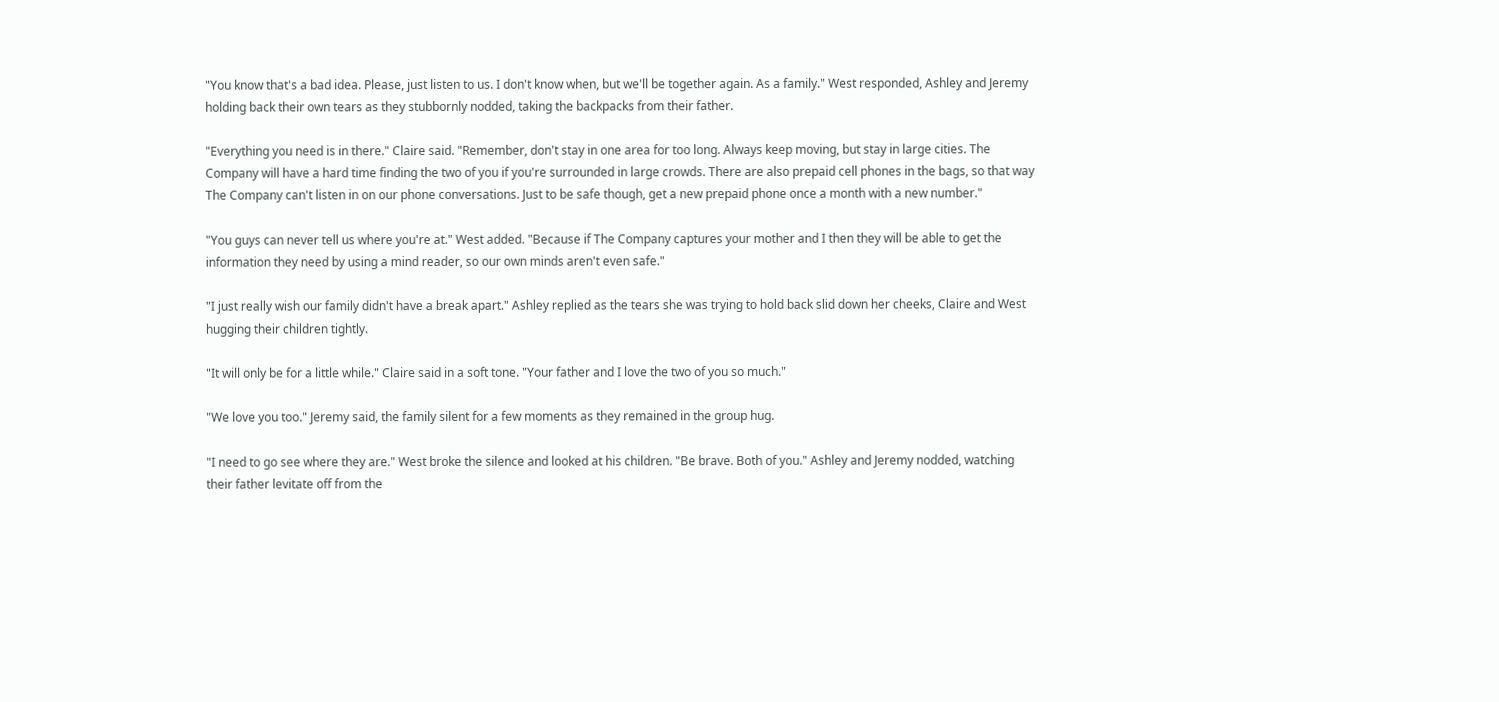"You know that's a bad idea. Please, just listen to us. I don't know when, but we'll be together again. As a family." West responded, Ashley and Jeremy holding back their own tears as they stubbornly nodded, taking the backpacks from their father.

"Everything you need is in there." Claire said. "Remember, don't stay in one area for too long. Always keep moving, but stay in large cities. The Company will have a hard time finding the two of you if you're surrounded in large crowds. There are also prepaid cell phones in the bags, so that way The Company can't listen in on our phone conversations. Just to be safe though, get a new prepaid phone once a month with a new number."

"You guys can never tell us where you're at." West added. "Because if The Company captures your mother and I then they will be able to get the information they need by using a mind reader, so our own minds aren't even safe."

"I just really wish our family didn't have a break apart." Ashley replied as the tears she was trying to hold back slid down her cheeks, Claire and West hugging their children tightly.

"It will only be for a little while." Claire said in a soft tone. "Your father and I love the two of you so much."

"We love you too." Jeremy said, the family silent for a few moments as they remained in the group hug.

"I need to go see where they are." West broke the silence and looked at his children. "Be brave. Both of you." Ashley and Jeremy nodded, watching their father levitate off from the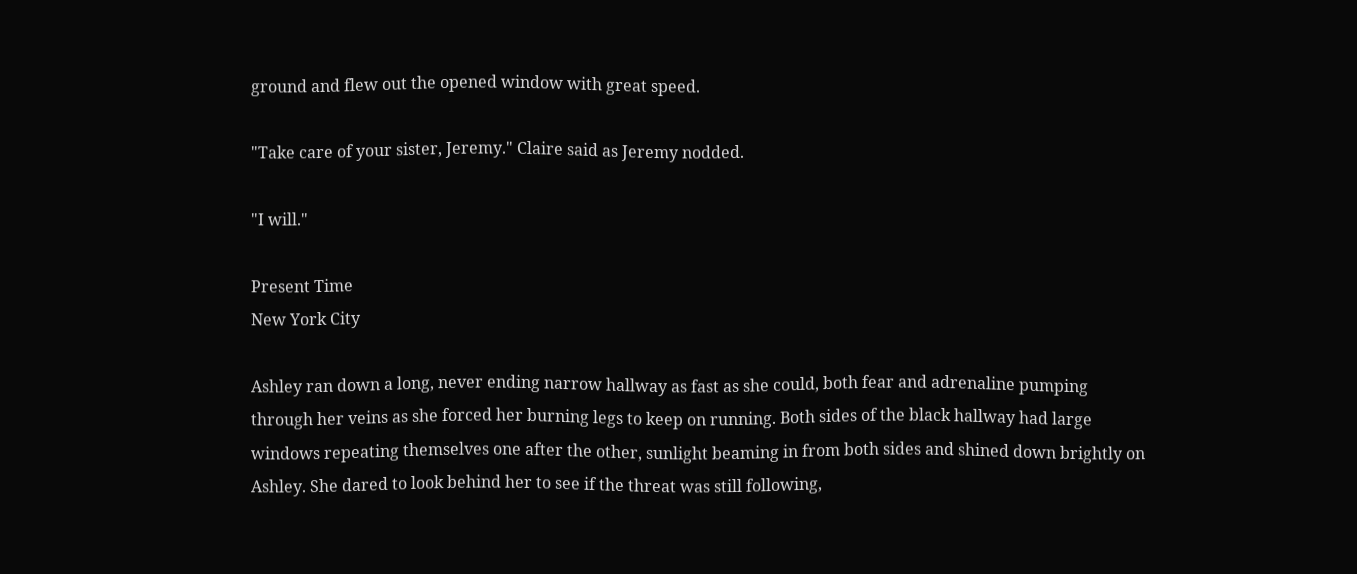ground and flew out the opened window with great speed.

"Take care of your sister, Jeremy." Claire said as Jeremy nodded.

"I will."

Present Time
New York City

Ashley ran down a long, never ending narrow hallway as fast as she could, both fear and adrenaline pumping through her veins as she forced her burning legs to keep on running. Both sides of the black hallway had large windows repeating themselves one after the other, sunlight beaming in from both sides and shined down brightly on Ashley. She dared to look behind her to see if the threat was still following,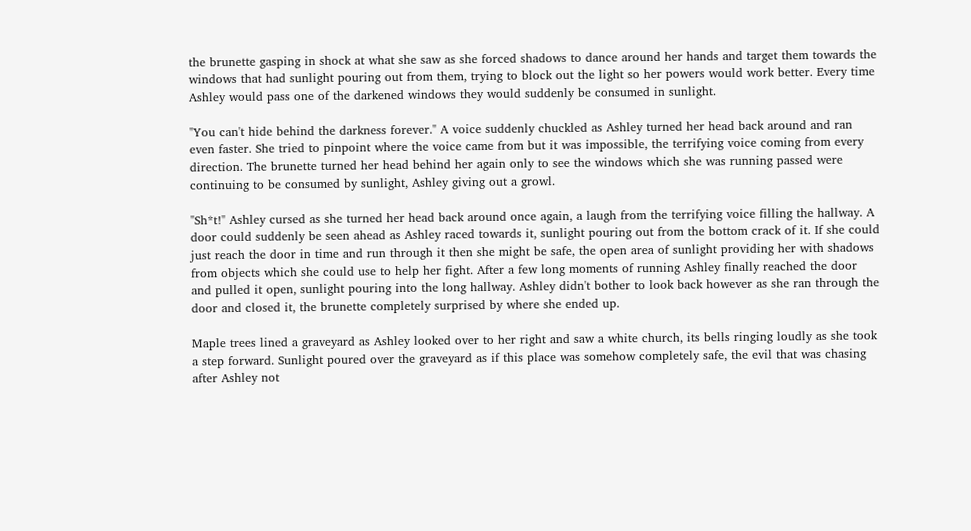the brunette gasping in shock at what she saw as she forced shadows to dance around her hands and target them towards the windows that had sunlight pouring out from them, trying to block out the light so her powers would work better. Every time Ashley would pass one of the darkened windows they would suddenly be consumed in sunlight.

"You can't hide behind the darkness forever." A voice suddenly chuckled as Ashley turned her head back around and ran even faster. She tried to pinpoint where the voice came from but it was impossible, the terrifying voice coming from every direction. The brunette turned her head behind her again only to see the windows which she was running passed were continuing to be consumed by sunlight, Ashley giving out a growl.

"Sh*t!" Ashley cursed as she turned her head back around once again, a laugh from the terrifying voice filling the hallway. A door could suddenly be seen ahead as Ashley raced towards it, sunlight pouring out from the bottom crack of it. If she could just reach the door in time and run through it then she might be safe, the open area of sunlight providing her with shadows from objects which she could use to help her fight. After a few long moments of running Ashley finally reached the door and pulled it open, sunlight pouring into the long hallway. Ashley didn't bother to look back however as she ran through the door and closed it, the brunette completely surprised by where she ended up.

Maple trees lined a graveyard as Ashley looked over to her right and saw a white church, its bells ringing loudly as she took a step forward. Sunlight poured over the graveyard as if this place was somehow completely safe, the evil that was chasing after Ashley not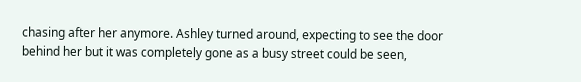chasing after her anymore. Ashley turned around, expecting to see the door behind her but it was completely gone as a busy street could be seen,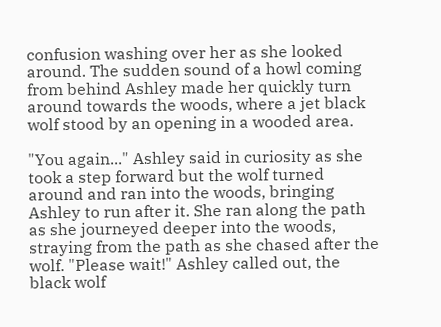confusion washing over her as she looked around. The sudden sound of a howl coming from behind Ashley made her quickly turn around towards the woods, where a jet black wolf stood by an opening in a wooded area.

"You again..." Ashley said in curiosity as she took a step forward but the wolf turned around and ran into the woods, bringing Ashley to run after it. She ran along the path as she journeyed deeper into the woods, straying from the path as she chased after the wolf. "Please wait!" Ashley called out, the black wolf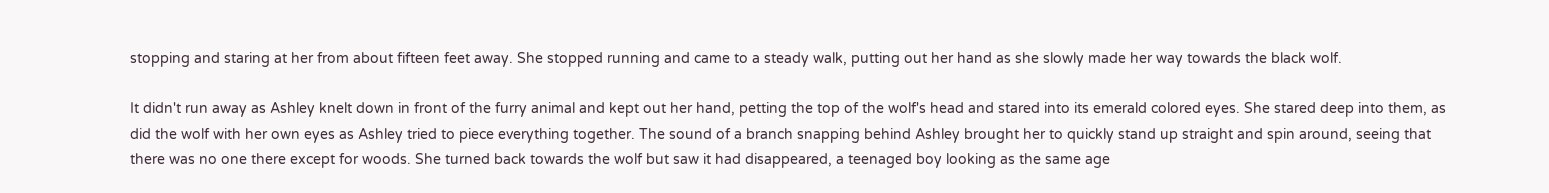stopping and staring at her from about fifteen feet away. She stopped running and came to a steady walk, putting out her hand as she slowly made her way towards the black wolf.

It didn't run away as Ashley knelt down in front of the furry animal and kept out her hand, petting the top of the wolf's head and stared into its emerald colored eyes. She stared deep into them, as did the wolf with her own eyes as Ashley tried to piece everything together. The sound of a branch snapping behind Ashley brought her to quickly stand up straight and spin around, seeing that there was no one there except for woods. She turned back towards the wolf but saw it had disappeared, a teenaged boy looking as the same age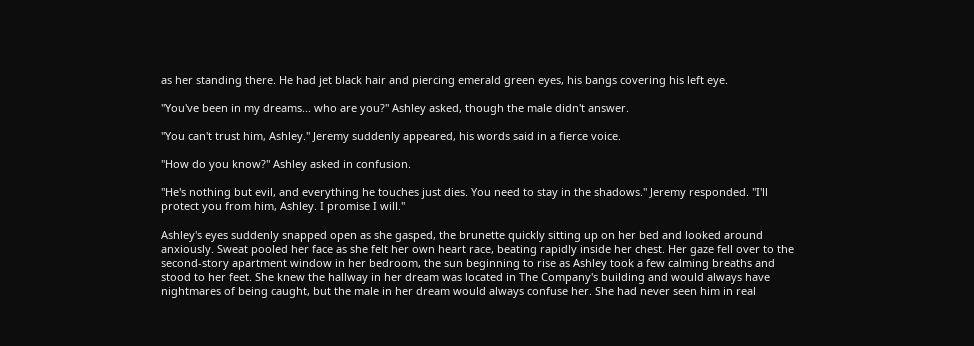as her standing there. He had jet black hair and piercing emerald green eyes, his bangs covering his left eye.

"You've been in my dreams... who are you?" Ashley asked, though the male didn't answer.

"You can't trust him, Ashley." Jeremy suddenly appeared, his words said in a fierce voice.

"How do you know?" Ashley asked in confusion.

"He's nothing but evil, and everything he touches just dies. You need to stay in the shadows." Jeremy responded. "I'll protect you from him, Ashley. I promise I will."

Ashley's eyes suddenly snapped open as she gasped, the brunette quickly sitting up on her bed and looked around anxiously. Sweat pooled her face as she felt her own heart race, beating rapidly inside her chest. Her gaze fell over to the second-story apartment window in her bedroom, the sun beginning to rise as Ashley took a few calming breaths and stood to her feet. She knew the hallway in her dream was located in The Company's building and would always have nightmares of being caught, but the male in her dream would always confuse her. She had never seen him in real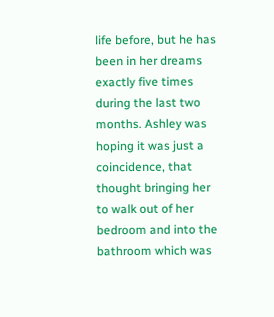life before, but he has been in her dreams exactly five times during the last two months. Ashley was hoping it was just a coincidence, that thought bringing her to walk out of her bedroom and into the bathroom which was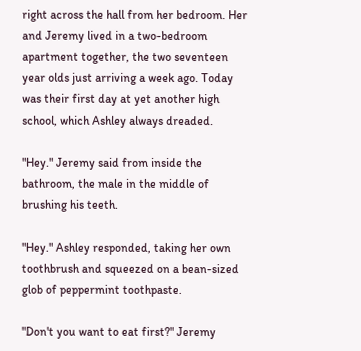right across the hall from her bedroom. Her and Jeremy lived in a two-bedroom apartment together, the two seventeen year olds just arriving a week ago. Today was their first day at yet another high school, which Ashley always dreaded.

"Hey." Jeremy said from inside the bathroom, the male in the middle of brushing his teeth.

"Hey." Ashley responded, taking her own toothbrush and squeezed on a bean-sized glob of peppermint toothpaste.

"Don't you want to eat first?" Jeremy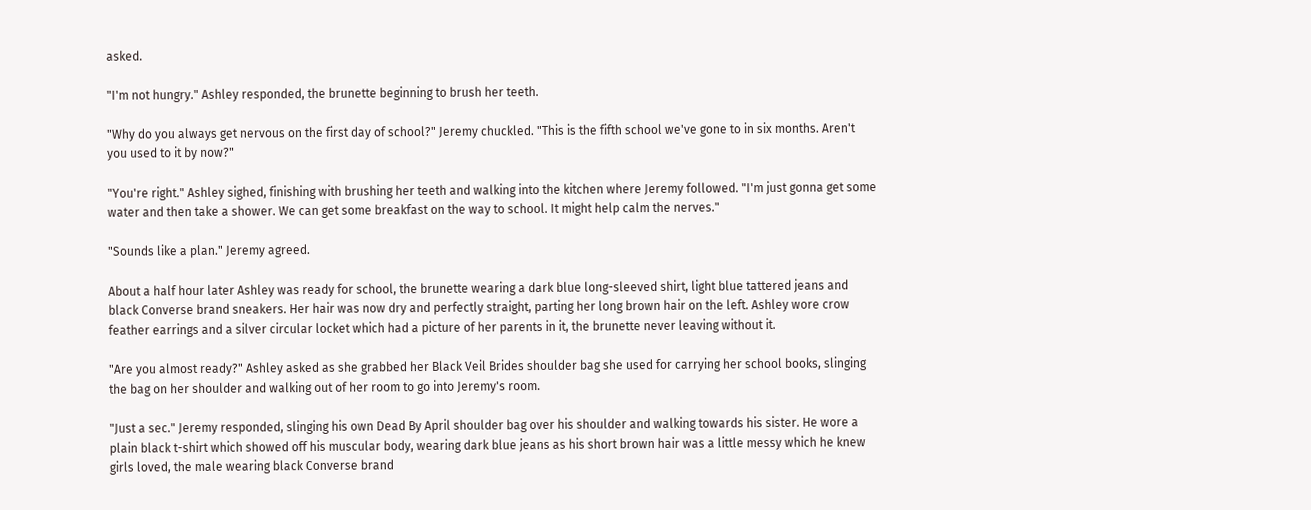asked.

"I'm not hungry." Ashley responded, the brunette beginning to brush her teeth.

"Why do you always get nervous on the first day of school?" Jeremy chuckled. "This is the fifth school we've gone to in six months. Aren't you used to it by now?"

"You're right." Ashley sighed, finishing with brushing her teeth and walking into the kitchen where Jeremy followed. "I'm just gonna get some water and then take a shower. We can get some breakfast on the way to school. It might help calm the nerves."

"Sounds like a plan." Jeremy agreed.

About a half hour later Ashley was ready for school, the brunette wearing a dark blue long-sleeved shirt, light blue tattered jeans and black Converse brand sneakers. Her hair was now dry and perfectly straight, parting her long brown hair on the left. Ashley wore crow feather earrings and a silver circular locket which had a picture of her parents in it, the brunette never leaving without it.

"Are you almost ready?" Ashley asked as she grabbed her Black Veil Brides shoulder bag she used for carrying her school books, slinging the bag on her shoulder and walking out of her room to go into Jeremy's room.

"Just a sec." Jeremy responded, slinging his own Dead By April shoulder bag over his shoulder and walking towards his sister. He wore a plain black t-shirt which showed off his muscular body, wearing dark blue jeans as his short brown hair was a little messy which he knew girls loved, the male wearing black Converse brand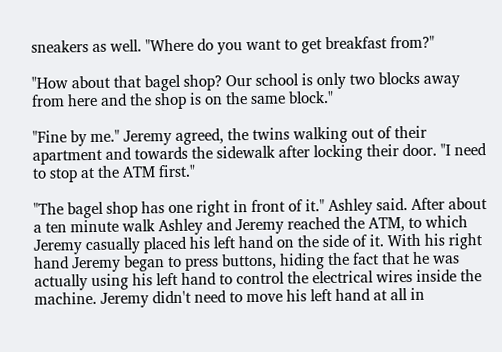sneakers as well. "Where do you want to get breakfast from?"

"How about that bagel shop? Our school is only two blocks away from here and the shop is on the same block."

"Fine by me." Jeremy agreed, the twins walking out of their apartment and towards the sidewalk after locking their door. "I need to stop at the ATM first."

"The bagel shop has one right in front of it." Ashley said. After about a ten minute walk Ashley and Jeremy reached the ATM, to which Jeremy casually placed his left hand on the side of it. With his right hand Jeremy began to press buttons, hiding the fact that he was actually using his left hand to control the electrical wires inside the machine. Jeremy didn't need to move his left hand at all in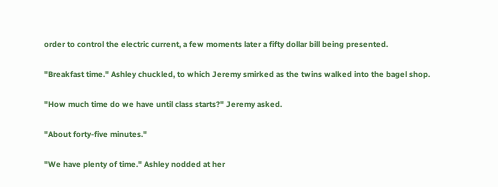order to control the electric current, a few moments later a fifty dollar bill being presented.

"Breakfast time." Ashley chuckled, to which Jeremy smirked as the twins walked into the bagel shop.

"How much time do we have until class starts?" Jeremy asked.

"About forty-five minutes."

"We have plenty of time." Ashley nodded at her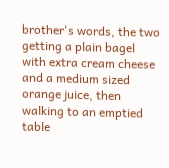brother's words, the two getting a plain bagel with extra cream cheese and a medium sized orange juice, then walking to an emptied table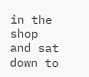in the shop and sat down to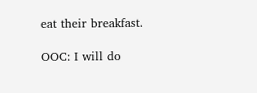eat their breakfast.

OOC: I will do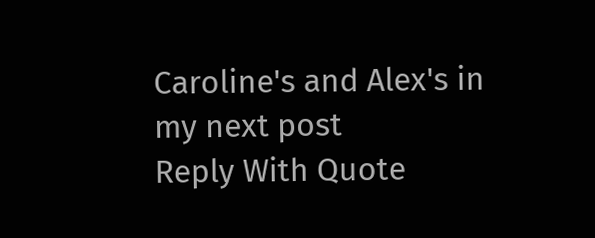Caroline's and Alex's in my next post
Reply With Quote